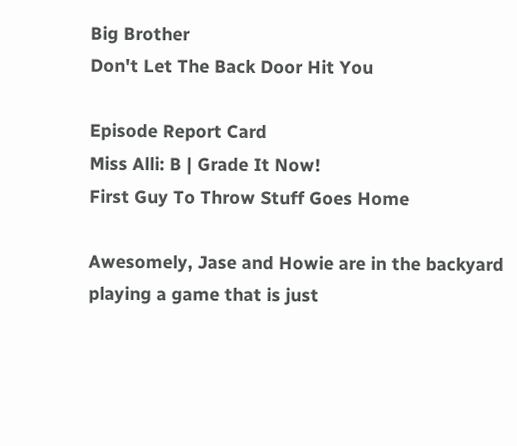Big Brother
Don't Let The Back Door Hit You

Episode Report Card
Miss Alli: B | Grade It Now!
First Guy To Throw Stuff Goes Home

Awesomely, Jase and Howie are in the backyard playing a game that is just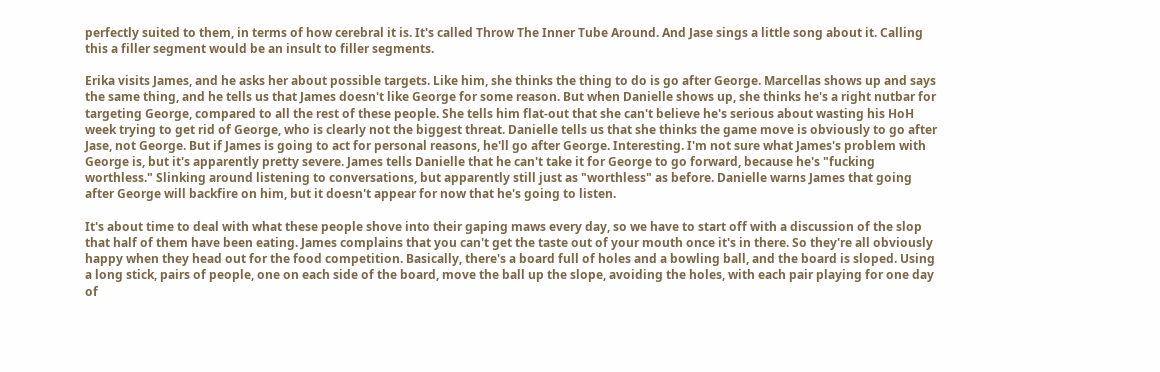perfectly suited to them, in terms of how cerebral it is. It's called Throw The Inner Tube Around. And Jase sings a little song about it. Calling this a filler segment would be an insult to filler segments.

Erika visits James, and he asks her about possible targets. Like him, she thinks the thing to do is go after George. Marcellas shows up and says the same thing, and he tells us that James doesn't like George for some reason. But when Danielle shows up, she thinks he's a right nutbar for targeting George, compared to all the rest of these people. She tells him flat-out that she can't believe he's serious about wasting his HoH week trying to get rid of George, who is clearly not the biggest threat. Danielle tells us that she thinks the game move is obviously to go after Jase, not George. But if James is going to act for personal reasons, he'll go after George. Interesting. I'm not sure what James's problem with George is, but it's apparently pretty severe. James tells Danielle that he can't take it for George to go forward, because he's "fucking worthless." Slinking around listening to conversations, but apparently still just as "worthless" as before. Danielle warns James that going after George will backfire on him, but it doesn't appear for now that he's going to listen.

It's about time to deal with what these people shove into their gaping maws every day, so we have to start off with a discussion of the slop that half of them have been eating. James complains that you can't get the taste out of your mouth once it's in there. So they're all obviously happy when they head out for the food competition. Basically, there's a board full of holes and a bowling ball, and the board is sloped. Using a long stick, pairs of people, one on each side of the board, move the ball up the slope, avoiding the holes, with each pair playing for one day of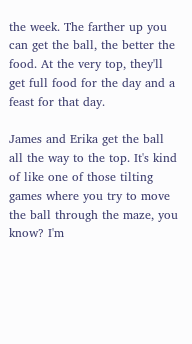the week. The farther up you can get the ball, the better the food. At the very top, they'll get full food for the day and a feast for that day.

James and Erika get the ball all the way to the top. It's kind of like one of those tilting games where you try to move the ball through the maze, you know? I'm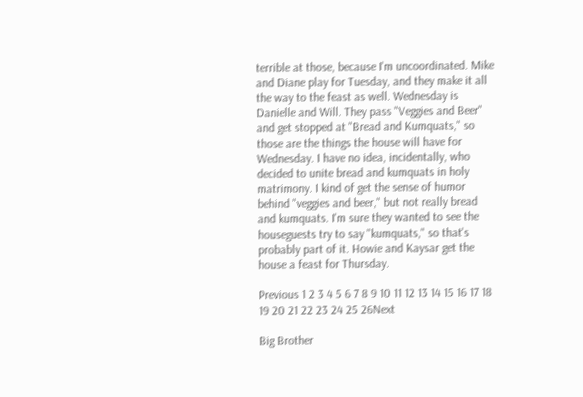terrible at those, because I'm uncoordinated. Mike and Diane play for Tuesday, and they make it all the way to the feast as well. Wednesday is Danielle and Will. They pass "Veggies and Beer" and get stopped at "Bread and Kumquats," so those are the things the house will have for Wednesday. I have no idea, incidentally, who decided to unite bread and kumquats in holy matrimony. I kind of get the sense of humor behind "veggies and beer," but not really bread and kumquats. I'm sure they wanted to see the houseguests try to say "kumquats," so that's probably part of it. Howie and Kaysar get the house a feast for Thursday.

Previous 1 2 3 4 5 6 7 8 9 10 11 12 13 14 15 16 17 18 19 20 21 22 23 24 25 26Next

Big Brother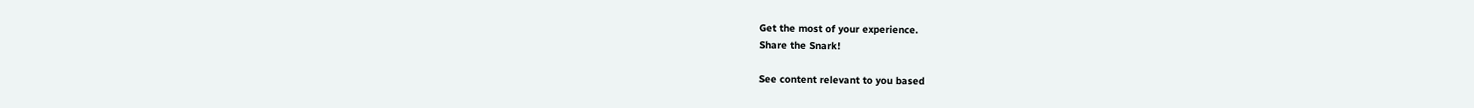Get the most of your experience.
Share the Snark!

See content relevant to you based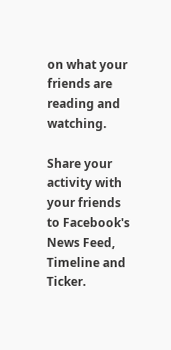on what your friends are reading and watching.

Share your activity with your friends to Facebook's News Feed, Timeline and Ticker.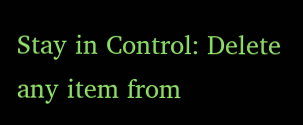Stay in Control: Delete any item from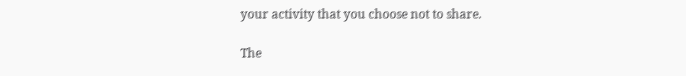your activity that you choose not to share.

The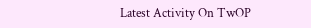Latest Activity On TwOP